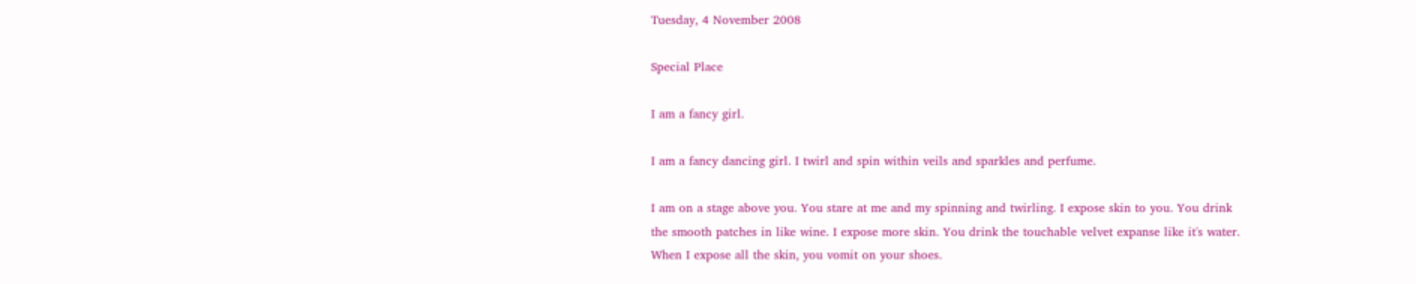Tuesday, 4 November 2008

Special Place

I am a fancy girl.

I am a fancy dancing girl. I twirl and spin within veils and sparkles and perfume.

I am on a stage above you. You stare at me and my spinning and twirling. I expose skin to you. You drink the smooth patches in like wine. I expose more skin. You drink the touchable velvet expanse like it's water. When I expose all the skin, you vomit on your shoes.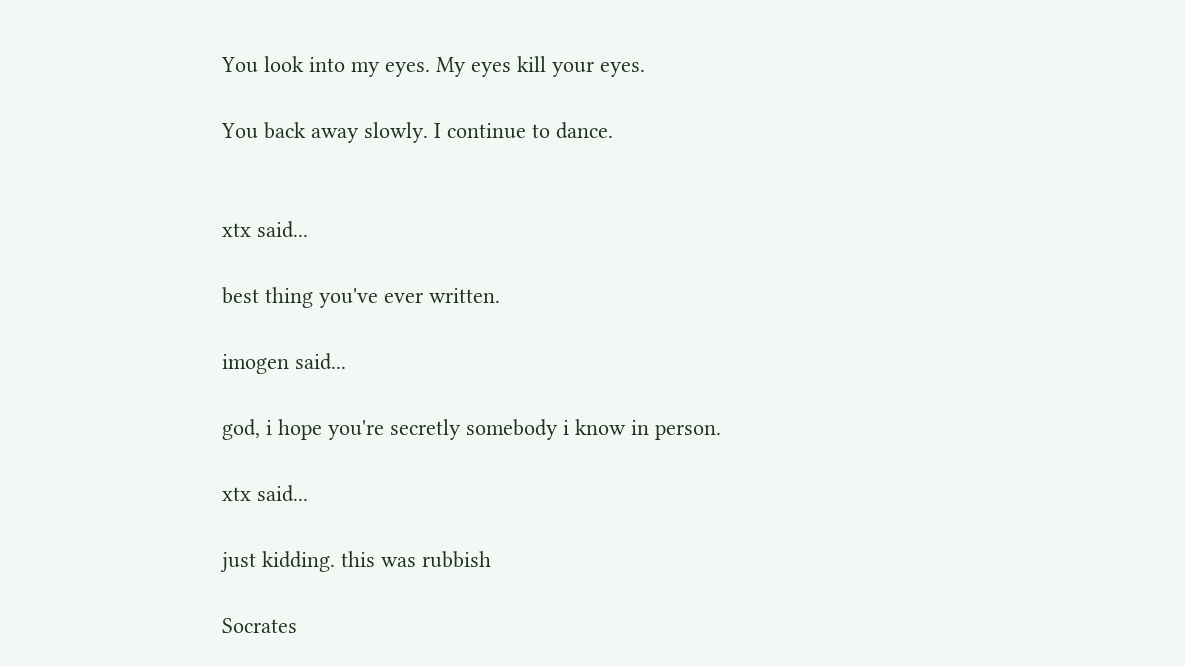You look into my eyes. My eyes kill your eyes.

You back away slowly. I continue to dance.


xtx said...

best thing you've ever written.

imogen said...

god, i hope you're secretly somebody i know in person.

xtx said...

just kidding. this was rubbish

Socrates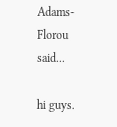Adams-Florou said...

hi guys.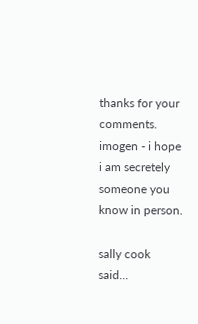thanks for your comments. imogen - i hope i am secretely someone you know in person.

sally cook said...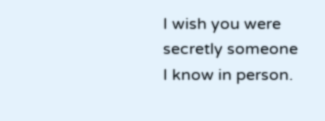I wish you were secretly someone I know in person.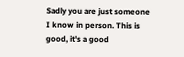Sadly you are just someone I know in person. This is good, it's a good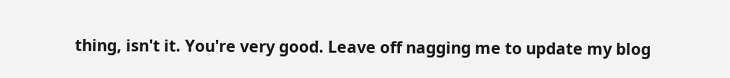thing, isn't it. You're very good. Leave off nagging me to update my blog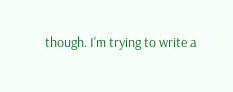though. I'm trying to write a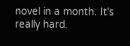novel in a month. It's really hard.